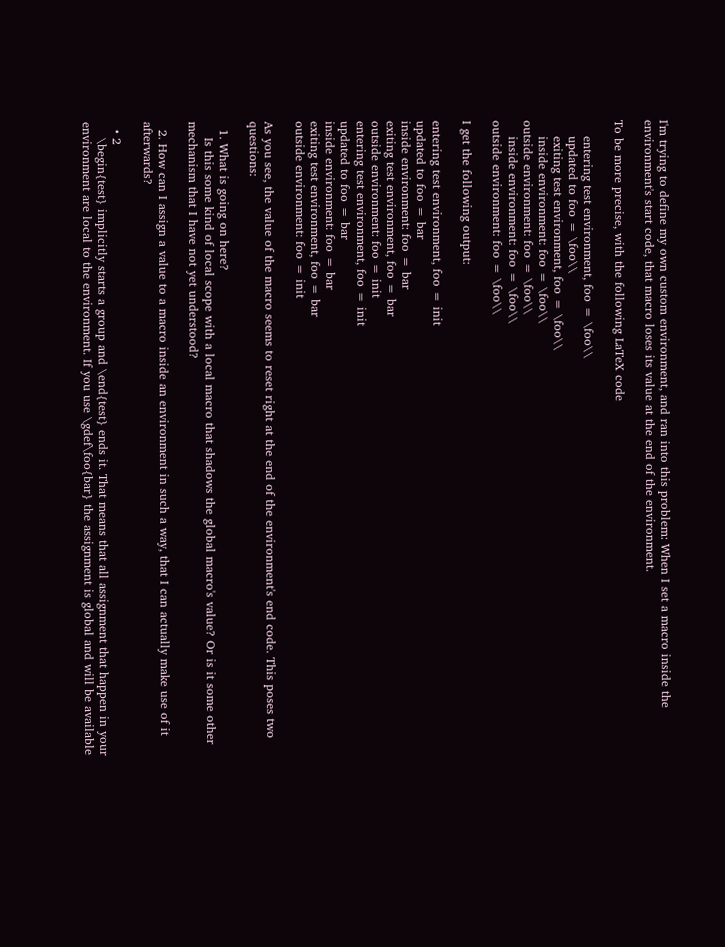I'm trying to define my own custom environment, and ran into this problem: When I set a macro inside the environment's start code, that macro loses its value at the end of the environment.

To be more precise, with the following LaTeX code

    entering test environment, foo = \foo\\
    updated to foo = \foo\\
    exiting test environment, foo = \foo\\
    inside environment: foo = \foo\\
outside environment: foo = \foo\\
    inside environment: foo = \foo\\
outside environment: foo = \foo\\

I get the following output:

entering test environment, foo = init
updated to foo = bar
inside environment: foo = bar
exiting test environment, foo = bar
outside environment: foo = init
entering test environment, foo = init
updated to foo = bar
inside environment: foo = bar
exiting test environment, foo = bar
outside environment: foo = init

As you see, the value of the macro seems to reset right at the end of the environment's end code. This poses two questions:

  1. What is going on here?
    Is this some kind of local scope with a local macro that shadows the global macro's value? Or is it some other mechanism that I have not yet understood?

  2. How can I assign a value to a macro inside an environment in such a way, that I can actually make use of it afterwards?

  • 2
    \begin{test} implicitly starts a group and \end{test} ends it. That means that all assignment that happen in your environment are local to the environment. If you use \gdef\foo{bar} the assignment is global and will be available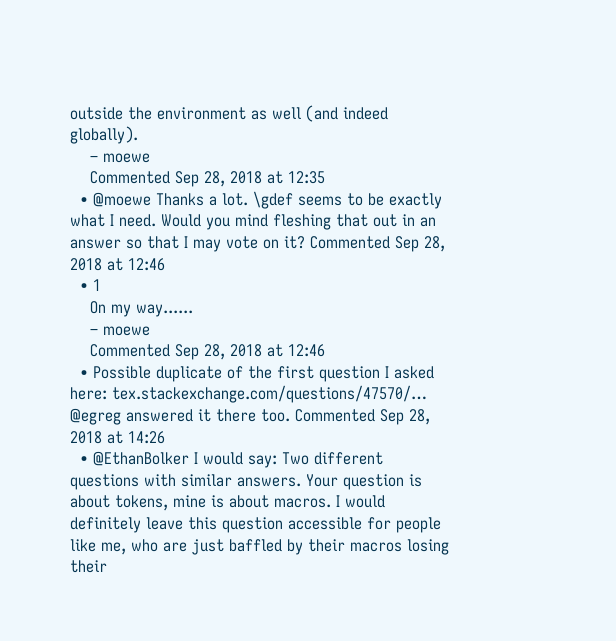outside the environment as well (and indeed globally).
    – moewe
    Commented Sep 28, 2018 at 12:35
  • @moewe Thanks a lot. \gdef seems to be exactly what I need. Would you mind fleshing that out in an answer so that I may vote on it? Commented Sep 28, 2018 at 12:46
  • 1
    On my way......
    – moewe
    Commented Sep 28, 2018 at 12:46
  • Possible duplicate of the first question I asked here: tex.stackexchange.com/questions/47570/… @egreg answered it there too. Commented Sep 28, 2018 at 14:26
  • @EthanBolker I would say: Two different questions with similar answers. Your question is about tokens, mine is about macros. I would definitely leave this question accessible for people like me, who are just baffled by their macros losing their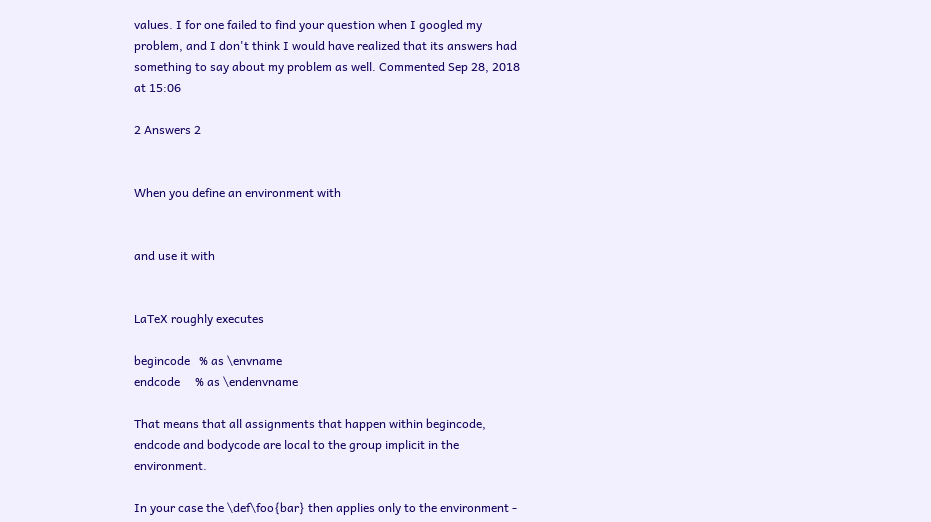values. I for one failed to find your question when I googled my problem, and I don't think I would have realized that its answers had something to say about my problem as well. Commented Sep 28, 2018 at 15:06

2 Answers 2


When you define an environment with


and use it with


LaTeX roughly executes

begincode   % as \envname
endcode     % as \endenvname

That means that all assignments that happen within begincode, endcode and bodycode are local to the group implicit in the environment.

In your case the \def\foo{bar} then applies only to the environment -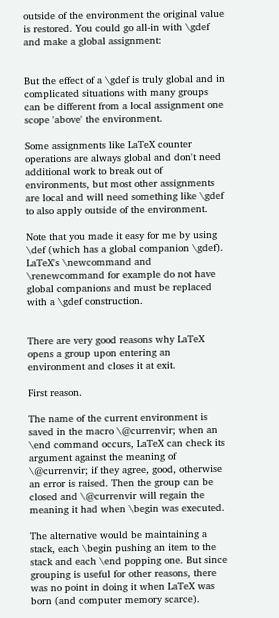outside of the environment the original value is restored. You could go all-in with \gdef and make a global assignment:


But the effect of a \gdef is truly global and in complicated situations with many groups can be different from a local assignment one scope 'above' the environment.

Some assignments like LaTeX counter operations are always global and don't need additional work to break out of environments, but most other assignments are local and will need something like \gdef to also apply outside of the environment.

Note that you made it easy for me by using \def (which has a global companion \gdef). LaTeX's \newcommand and \renewcommand for example do not have global companions and must be replaced with a \gdef construction.


There are very good reasons why LaTeX opens a group upon entering an environment and closes it at exit.

First reason.

The name of the current environment is saved in the macro \@currenvir; when an \end command occurs, LaTeX can check its argument against the meaning of \@currenvir; if they agree, good, otherwise an error is raised. Then the group can be closed and \@currenvir will regain the meaning it had when \begin was executed.

The alternative would be maintaining a stack, each \begin pushing an item to the stack and each \end popping one. But since grouping is useful for other reasons, there was no point in doing it when LaTeX was born (and computer memory scarce).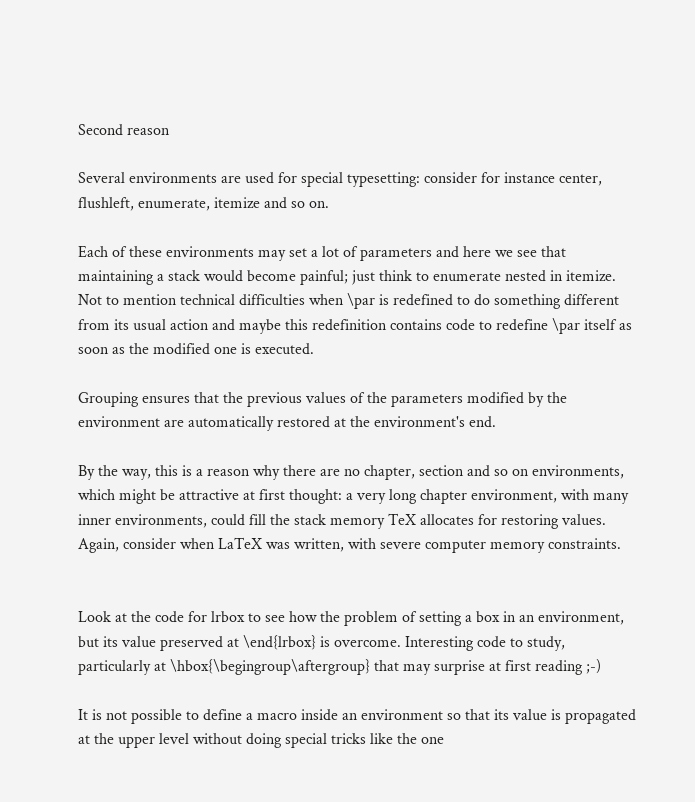Second reason

Several environments are used for special typesetting: consider for instance center, flushleft, enumerate, itemize and so on.

Each of these environments may set a lot of parameters and here we see that maintaining a stack would become painful; just think to enumerate nested in itemize. Not to mention technical difficulties when \par is redefined to do something different from its usual action and maybe this redefinition contains code to redefine \par itself as soon as the modified one is executed.

Grouping ensures that the previous values of the parameters modified by the environment are automatically restored at the environment's end.

By the way, this is a reason why there are no chapter, section and so on environments, which might be attractive at first thought: a very long chapter environment, with many inner environments, could fill the stack memory TeX allocates for restoring values. Again, consider when LaTeX was written, with severe computer memory constraints.


Look at the code for lrbox to see how the problem of setting a box in an environment, but its value preserved at \end{lrbox} is overcome. Interesting code to study, particularly at \hbox{\begingroup\aftergroup} that may surprise at first reading ;-)

It is not possible to define a macro inside an environment so that its value is propagated at the upper level without doing special tricks like the one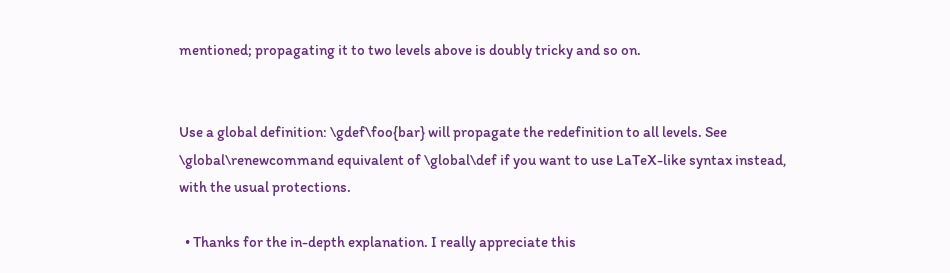mentioned; propagating it to two levels above is doubly tricky and so on.


Use a global definition: \gdef\foo{bar} will propagate the redefinition to all levels. See \global\renewcommand equivalent of \global\def if you want to use LaTeX-like syntax instead, with the usual protections.

  • Thanks for the in-depth explanation. I really appreciate this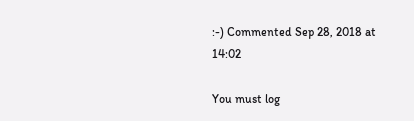:-) Commented Sep 28, 2018 at 14:02

You must log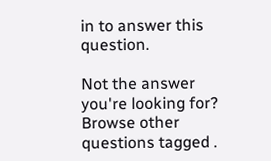in to answer this question.

Not the answer you're looking for? Browse other questions tagged .